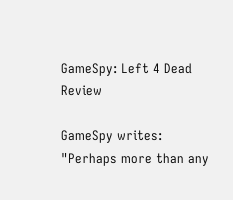GameSpy: Left 4 Dead Review

GameSpy writes: "Perhaps more than any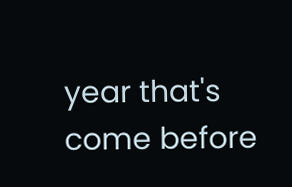year that's come before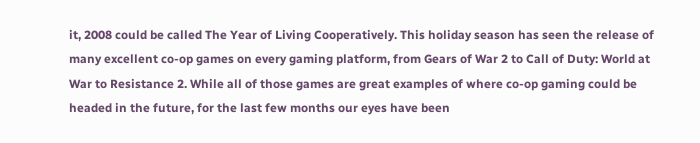it, 2008 could be called The Year of Living Cooperatively. This holiday season has seen the release of many excellent co-op games on every gaming platform, from Gears of War 2 to Call of Duty: World at War to Resistance 2. While all of those games are great examples of where co-op gaming could be headed in the future, for the last few months our eyes have been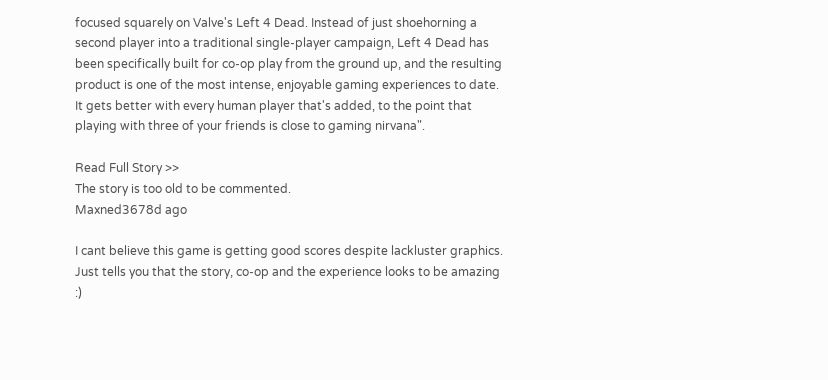focused squarely on Valve's Left 4 Dead. Instead of just shoehorning a second player into a traditional single-player campaign, Left 4 Dead has been specifically built for co-op play from the ground up, and the resulting product is one of the most intense, enjoyable gaming experiences to date. It gets better with every human player that's added, to the point that playing with three of your friends is close to gaming nirvana".

Read Full Story >>
The story is too old to be commented.
Maxned3678d ago

I cant believe this game is getting good scores despite lackluster graphics.
Just tells you that the story, co-op and the experience looks to be amazing :)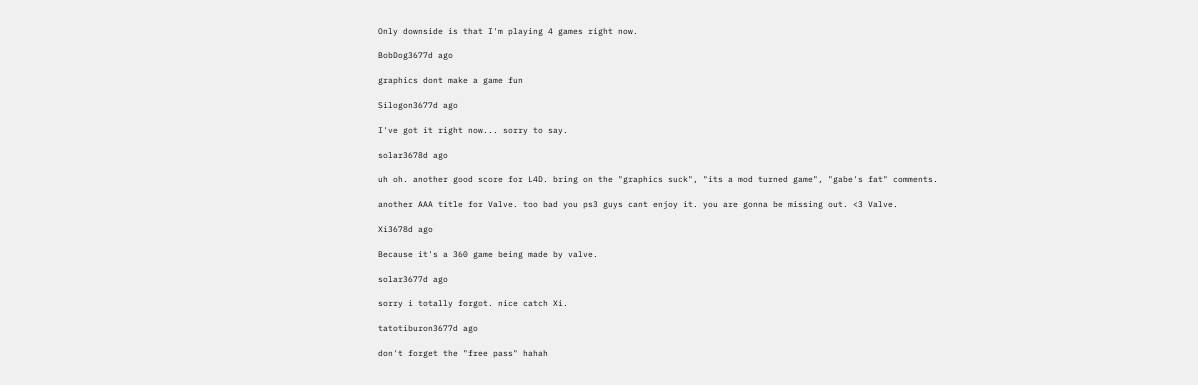Only downside is that I'm playing 4 games right now.

BobDog3677d ago

graphics dont make a game fun

Silogon3677d ago

I've got it right now... sorry to say.

solar3678d ago

uh oh. another good score for L4D. bring on the "graphics suck", "its a mod turned game", "gabe's fat" comments.

another AAA title for Valve. too bad you ps3 guys cant enjoy it. you are gonna be missing out. <3 Valve.

Xi3678d ago

Because it's a 360 game being made by valve.

solar3677d ago

sorry i totally forgot. nice catch Xi.

tatotiburon3677d ago

don't forget the "free pass" hahah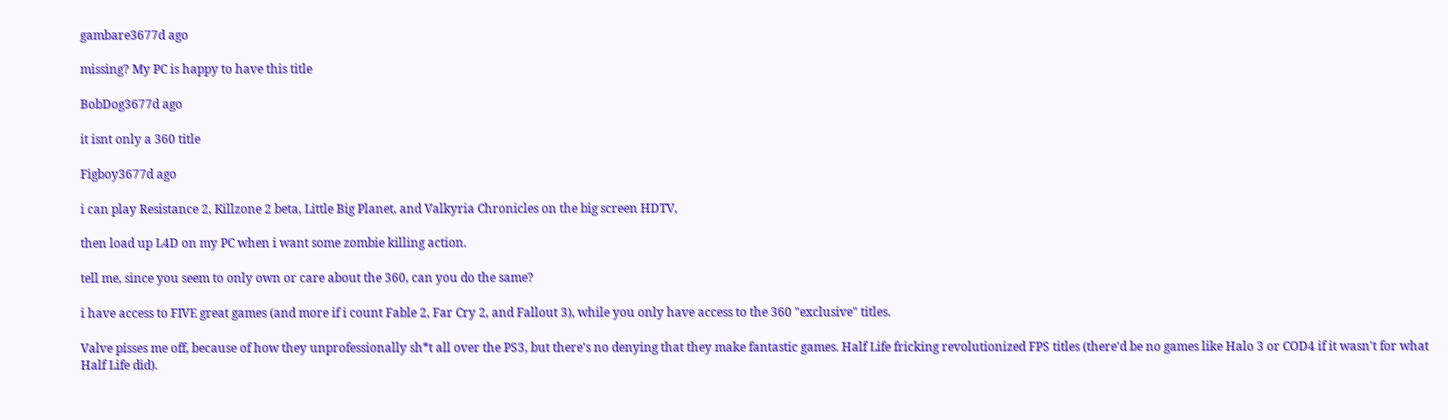gambare3677d ago

missing? My PC is happy to have this title

BobDog3677d ago

it isnt only a 360 title

Figboy3677d ago

i can play Resistance 2, Killzone 2 beta, Little Big Planet, and Valkyria Chronicles on the big screen HDTV,

then load up L4D on my PC when i want some zombie killing action.

tell me, since you seem to only own or care about the 360, can you do the same?

i have access to FIVE great games (and more if i count Fable 2, Far Cry 2, and Fallout 3), while you only have access to the 360 "exclusive" titles.

Valve pisses me off, because of how they unprofessionally sh*t all over the PS3, but there's no denying that they make fantastic games. Half Life fricking revolutionized FPS titles (there'd be no games like Halo 3 or COD4 if it wasn't for what Half Life did).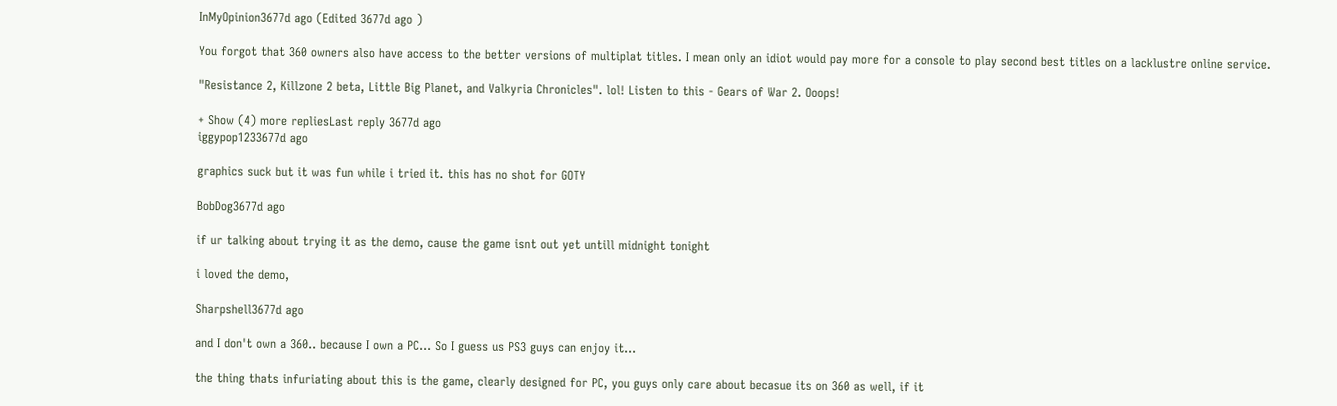InMyOpinion3677d ago (Edited 3677d ago )

You forgot that 360 owners also have access to the better versions of multiplat titles. I mean only an idiot would pay more for a console to play second best titles on a lacklustre online service.

"Resistance 2, Killzone 2 beta, Little Big Planet, and Valkyria Chronicles". lol! Listen to this - Gears of War 2. Ooops!

+ Show (4) more repliesLast reply 3677d ago
iggypop1233677d ago

graphics suck but it was fun while i tried it. this has no shot for GOTY

BobDog3677d ago

if ur talking about trying it as the demo, cause the game isnt out yet untill midnight tonight

i loved the demo,

Sharpshell3677d ago

and I don't own a 360.. because I own a PC... So I guess us PS3 guys can enjoy it...

the thing thats infuriating about this is the game, clearly designed for PC, you guys only care about becasue its on 360 as well, if it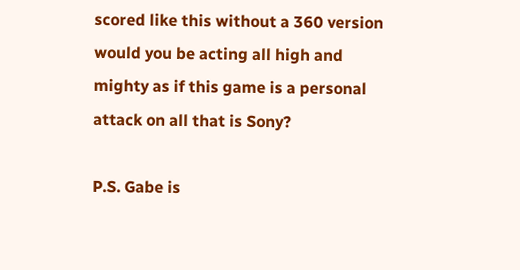scored like this without a 360 version would you be acting all high and mighty as if this game is a personal attack on all that is Sony?

P.S. Gabe is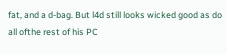fat, and a d-bag. But l4d still looks wicked good as do all ofthe rest of his PC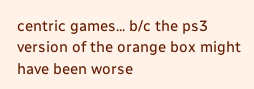centric games... b/c the ps3 version of the orange box might have been worse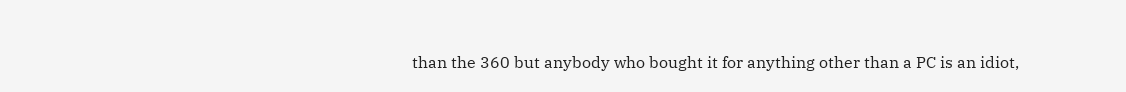than the 360 but anybody who bought it for anything other than a PC is an idiot,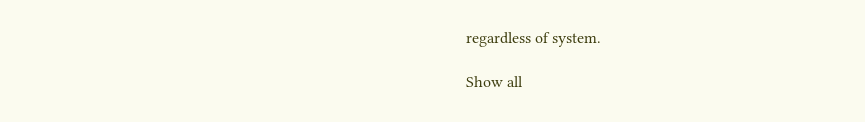regardless of system.

Show all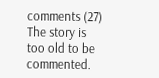comments (27)
The story is too old to be commented.